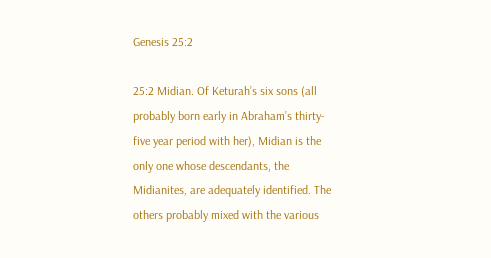Genesis 25:2

25:2 Midian. Of Keturah’s six sons (all probably born early in Abraham’s thirty-five year period with her), Midian is the only one whose descendants, the Midianites, are adequately identified. The others probably mixed with the various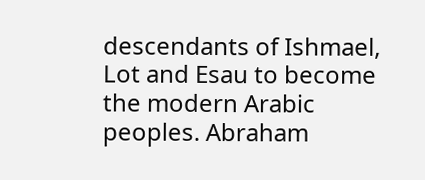descendants of Ishmael, Lot and Esau to become the modern Arabic peoples. Abraham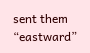sent them “eastward”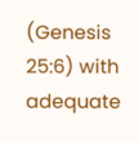(Genesis 25:6) with adequate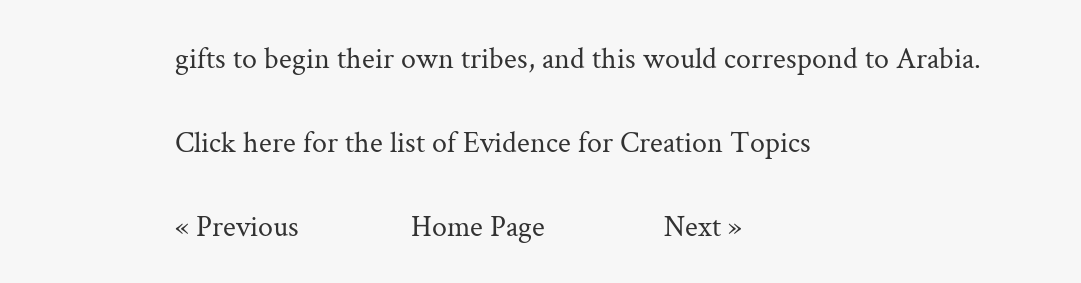gifts to begin their own tribes, and this would correspond to Arabia.

Click here for the list of Evidence for Creation Topics

« Previous                Home Page                 Next »